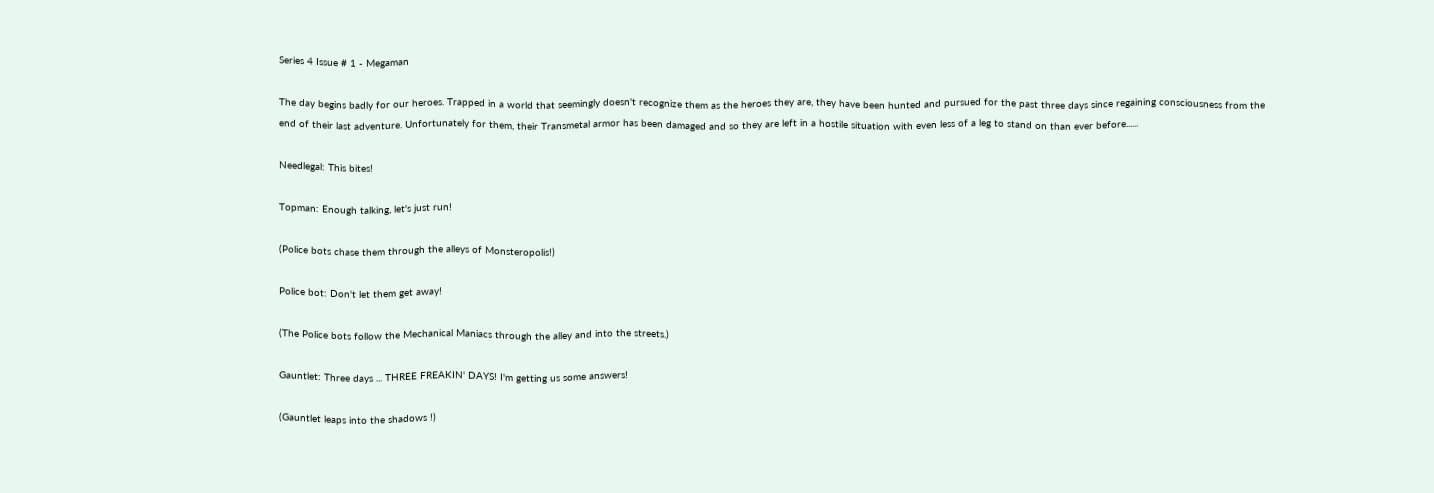Series 4 Issue # 1 - Megaman

The day begins badly for our heroes. Trapped in a world that seemingly doesn't recognize them as the heroes they are, they have been hunted and pursued for the past three days since regaining consciousness from the end of their last adventure. Unfortunately for them, their Transmetal armor has been damaged and so they are left in a hostile situation with even less of a leg to stand on than ever before......

Needlegal: This bites!

Topman: Enough talking, let's just run!

(Police bots chase them through the alleys of Monsteropolis!)

Police bot: Don't let them get away!

(The Police bots follow the Mechanical Maniacs through the alley and into the streets.)

Gauntlet: Three days ... THREE FREAKIN' DAYS! I'm getting us some answers!

(Gauntlet leaps into the shadows !)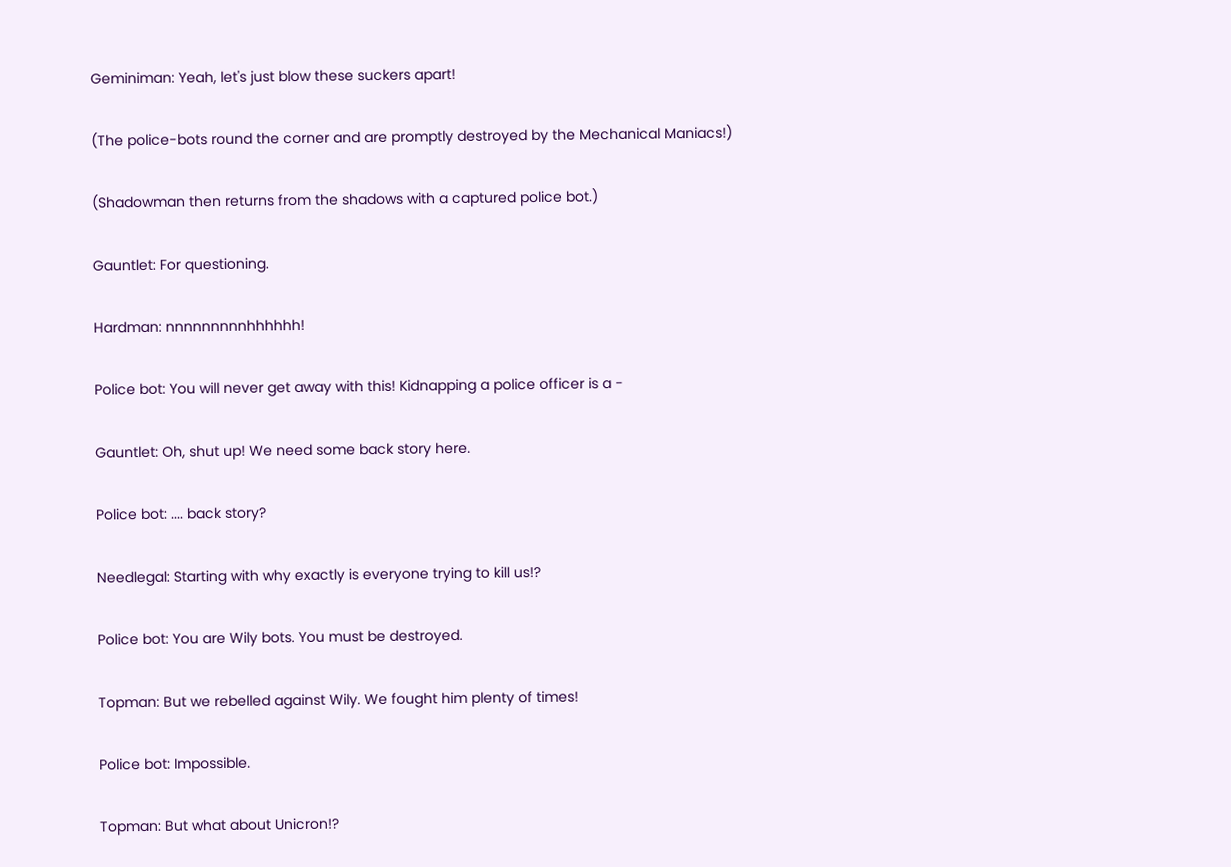Geminiman: Yeah, let's just blow these suckers apart!

(The police-bots round the corner and are promptly destroyed by the Mechanical Maniacs!)

(Shadowman then returns from the shadows with a captured police bot.)

Gauntlet: For questioning.

Hardman: nnnnnnnnnhhhhhh!

Police bot: You will never get away with this! Kidnapping a police officer is a -

Gauntlet: Oh, shut up! We need some back story here.

Police bot: .... back story?

Needlegal: Starting with why exactly is everyone trying to kill us!?

Police bot: You are Wily bots. You must be destroyed.

Topman: But we rebelled against Wily. We fought him plenty of times!

Police bot: Impossible.

Topman: But what about Unicron!?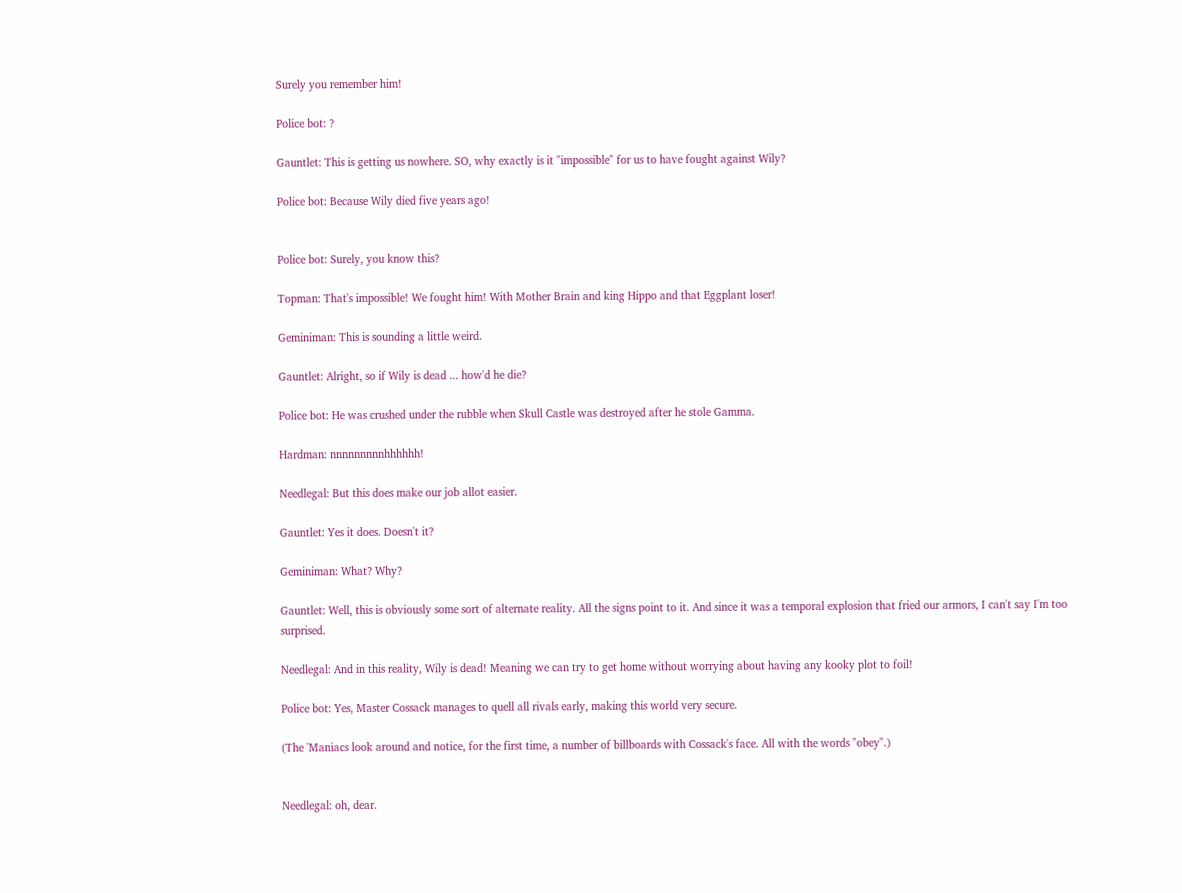Surely you remember him!

Police bot: ?

Gauntlet: This is getting us nowhere. SO, why exactly is it "impossible" for us to have fought against Wily?

Police bot: Because Wily died five years ago!


Police bot: Surely, you know this?

Topman: That's impossible! We fought him! With Mother Brain and king Hippo and that Eggplant loser!

Geminiman: This is sounding a little weird.

Gauntlet: Alright, so if Wily is dead ... how'd he die?

Police bot: He was crushed under the rubble when Skull Castle was destroyed after he stole Gamma.

Hardman: nnnnnnnnnhhhhhh!

Needlegal: But this does make our job allot easier.

Gauntlet: Yes it does. Doesn't it?

Geminiman: What? Why?

Gauntlet: Well, this is obviously some sort of alternate reality. All the signs point to it. And since it was a temporal explosion that fried our armors, I can't say I'm too surprised.

Needlegal: And in this reality, Wily is dead! Meaning we can try to get home without worrying about having any kooky plot to foil!

Police bot: Yes, Master Cossack manages to quell all rivals early, making this world very secure.

(The 'Maniacs look around and notice, for the first time, a number of billboards with Cossack's face. All with the words "obey".)


Needlegal: oh, dear.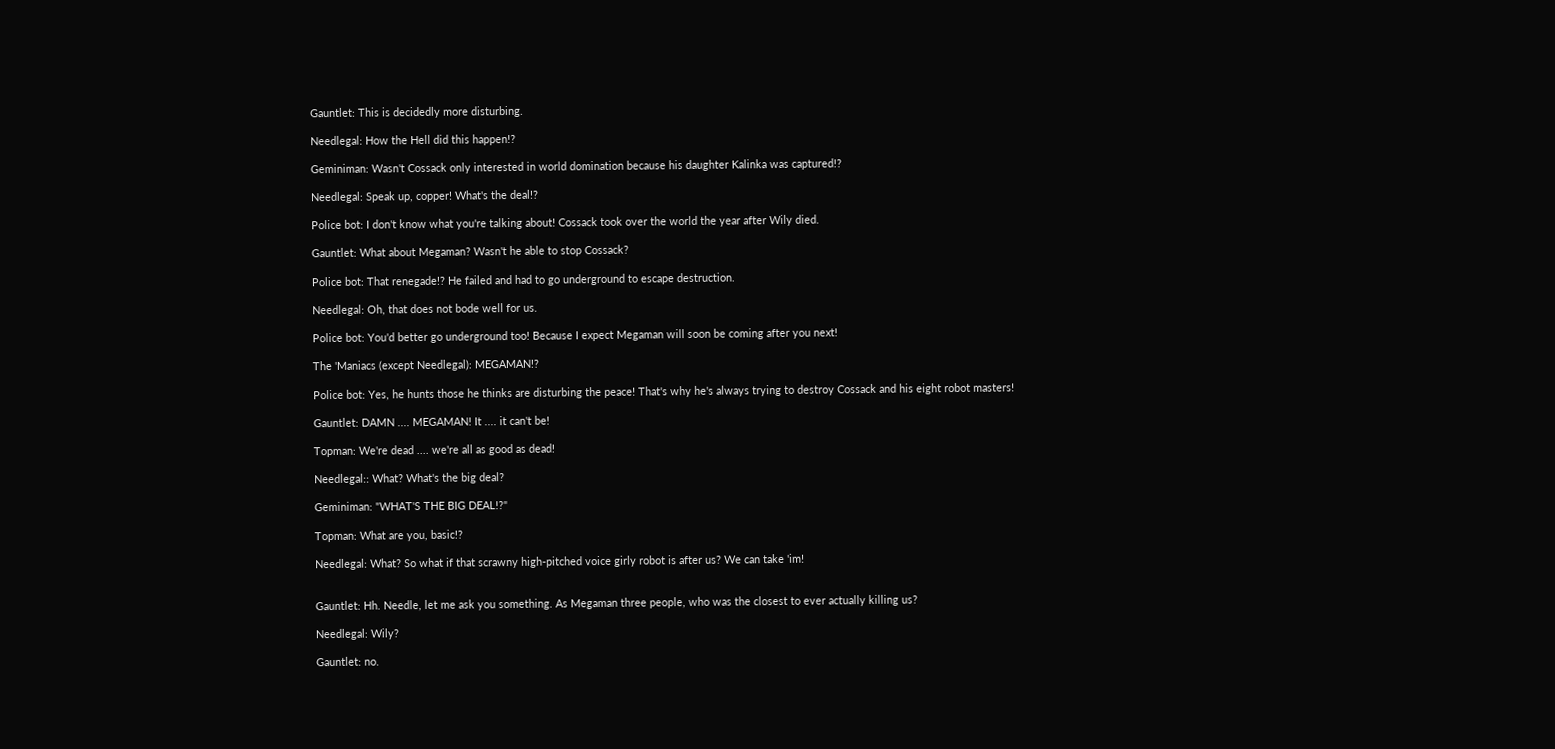Gauntlet: This is decidedly more disturbing.

Needlegal: How the Hell did this happen!?

Geminiman: Wasn't Cossack only interested in world domination because his daughter Kalinka was captured!?

Needlegal: Speak up, copper! What's the deal!?

Police bot: I don't know what you're talking about! Cossack took over the world the year after Wily died.

Gauntlet: What about Megaman? Wasn't he able to stop Cossack?

Police bot: That renegade!? He failed and had to go underground to escape destruction.

Needlegal: Oh, that does not bode well for us.

Police bot: You'd better go underground too! Because I expect Megaman will soon be coming after you next!

The 'Maniacs (except Needlegal): MEGAMAN!?

Police bot: Yes, he hunts those he thinks are disturbing the peace! That's why he's always trying to destroy Cossack and his eight robot masters!

Gauntlet: DAMN .... MEGAMAN! It .... it can't be!

Topman: We're dead .... we're all as good as dead!

Needlegal:: What? What's the big deal?

Geminiman: "WHAT'S THE BIG DEAL!?"

Topman: What are you, basic!?

Needlegal: What? So what if that scrawny high-pitched voice girly robot is after us? We can take 'im!


Gauntlet: Hh. Needle, let me ask you something. As Megaman three people, who was the closest to ever actually killing us?

Needlegal: Wily?

Gauntlet: no.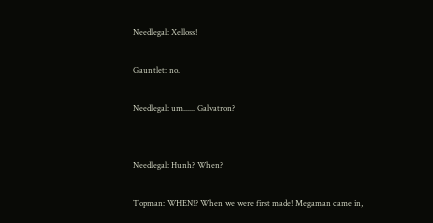Needlegal: Xelloss!

Gauntlet: no.

Needlegal: um...... Galvatron?


Needlegal: Hunh? When?

Topman: WHEN!? When we were first made! Megaman came in,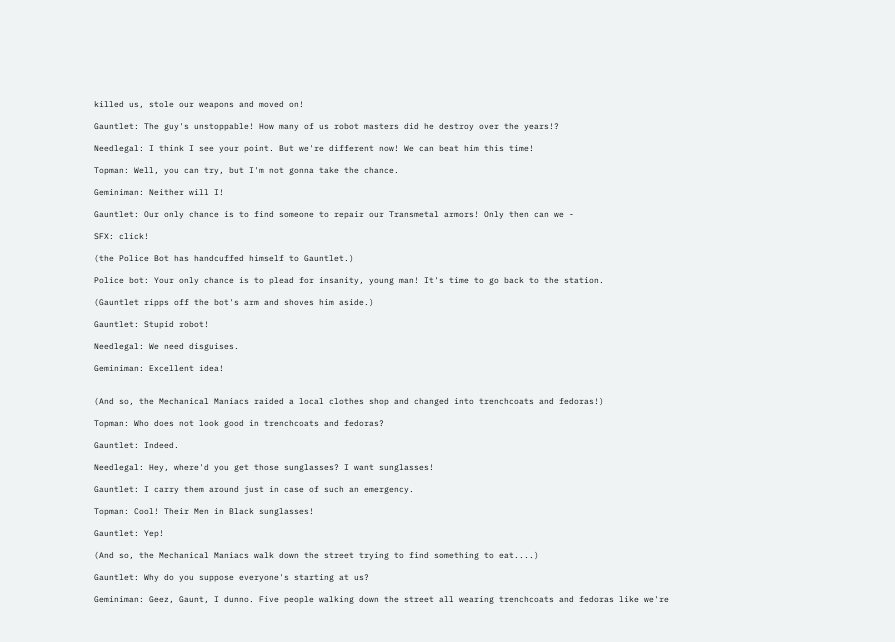killed us, stole our weapons and moved on!

Gauntlet: The guy's unstoppable! How many of us robot masters did he destroy over the years!?

Needlegal: I think I see your point. But we're different now! We can beat him this time!

Topman: Well, you can try, but I'm not gonna take the chance.

Geminiman: Neither will I!

Gauntlet: Our only chance is to find someone to repair our Transmetal armors! Only then can we -

SFX: click!

(the Police Bot has handcuffed himself to Gauntlet.)

Police bot: Your only chance is to plead for insanity, young man! It's time to go back to the station.

(Gauntlet ripps off the bot's arm and shoves him aside.)

Gauntlet: Stupid robot!

Needlegal: We need disguises.

Geminiman: Excellent idea!


(And so, the Mechanical Maniacs raided a local clothes shop and changed into trenchcoats and fedoras!)

Topman: Who does not look good in trenchcoats and fedoras?

Gauntlet: Indeed.

Needlegal: Hey, where'd you get those sunglasses? I want sunglasses!

Gauntlet: I carry them around just in case of such an emergency.

Topman: Cool! Their Men in Black sunglasses!

Gauntlet: Yep!

(And so, the Mechanical Maniacs walk down the street trying to find something to eat....)

Gauntlet: Why do you suppose everyone's starting at us?

Geminiman: Geez, Gaunt, I dunno. Five people walking down the street all wearing trenchcoats and fedoras like we're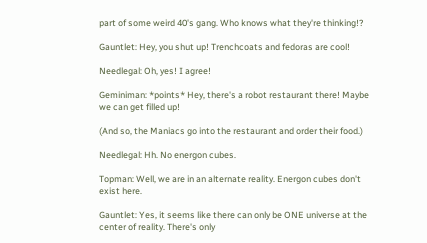part of some weird 40's gang. Who knows what they're thinking!?

Gauntlet: Hey, you shut up! Trenchcoats and fedoras are cool!

Needlegal: Oh, yes! I agree!

Geminiman: *points* Hey, there's a robot restaurant there! Maybe we can get filled up!

(And so, the Maniacs go into the restaurant and order their food.)

Needlegal: Hh. No energon cubes.

Topman: Well, we are in an alternate reality. Energon cubes don't exist here.

Gauntlet: Yes, it seems like there can only be ONE universe at the center of reality. There's only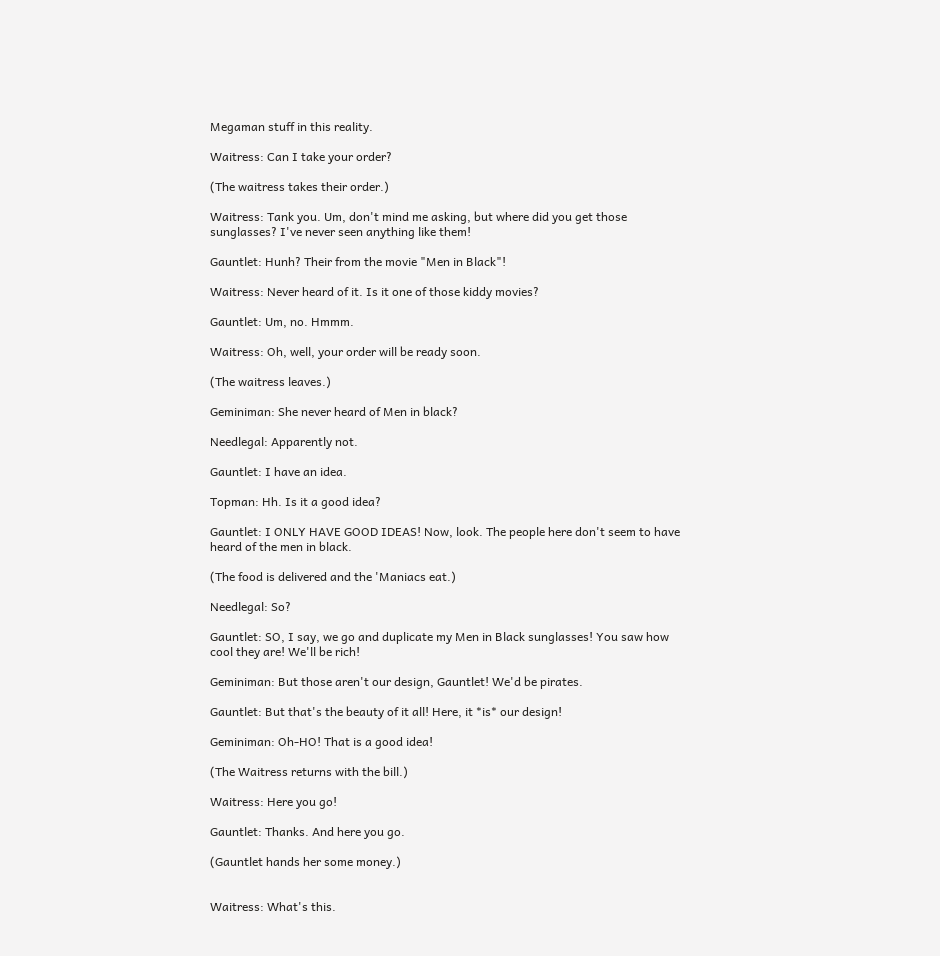Megaman stuff in this reality.

Waitress: Can I take your order?

(The waitress takes their order.)

Waitress: Tank you. Um, don't mind me asking, but where did you get those sunglasses? I've never seen anything like them!

Gauntlet: Hunh? Their from the movie "Men in Black"!

Waitress: Never heard of it. Is it one of those kiddy movies?

Gauntlet: Um, no. Hmmm.

Waitress: Oh, well, your order will be ready soon.

(The waitress leaves.)

Geminiman: She never heard of Men in black?

Needlegal: Apparently not.

Gauntlet: I have an idea.

Topman: Hh. Is it a good idea?

Gauntlet: I ONLY HAVE GOOD IDEAS! Now, look. The people here don't seem to have heard of the men in black.

(The food is delivered and the 'Maniacs eat.)

Needlegal: So?

Gauntlet: SO, I say, we go and duplicate my Men in Black sunglasses! You saw how cool they are! We'll be rich!

Geminiman: But those aren't our design, Gauntlet! We'd be pirates.

Gauntlet: But that's the beauty of it all! Here, it *is* our design!

Geminiman: Oh-HO! That is a good idea!

(The Waitress returns with the bill.)

Waitress: Here you go!

Gauntlet: Thanks. And here you go.

(Gauntlet hands her some money.)


Waitress: What's this.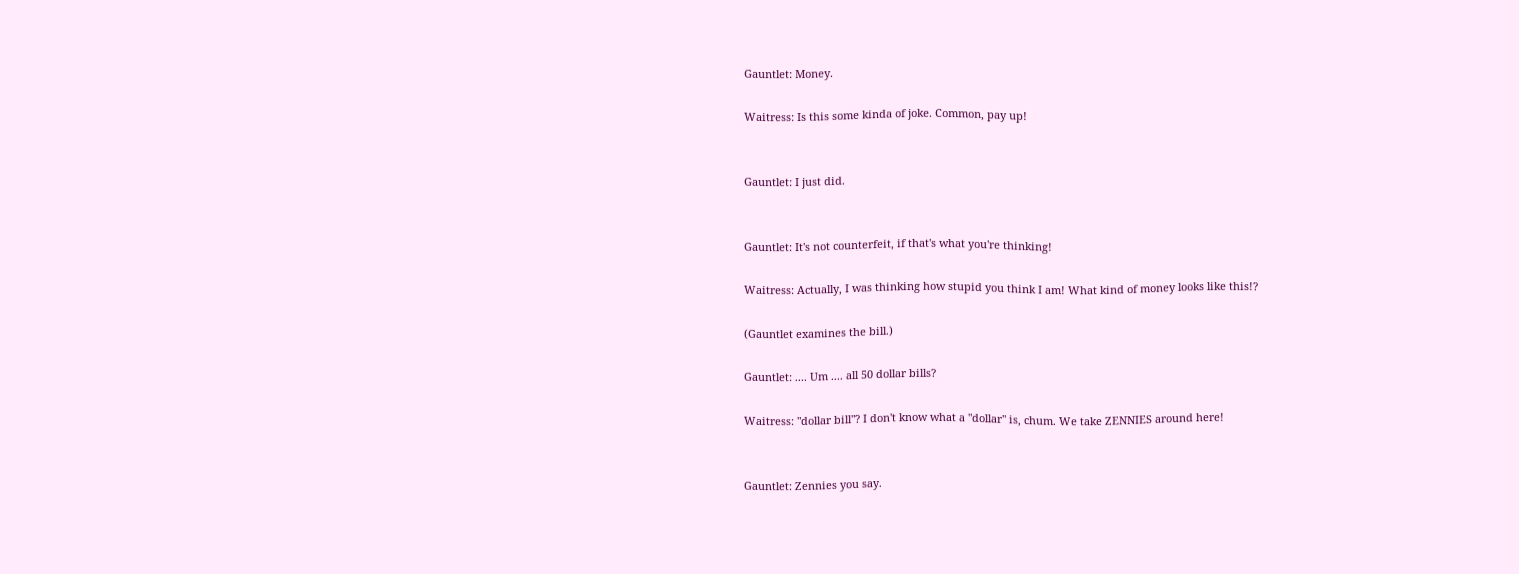Gauntlet: Money.

Waitress: Is this some kinda of joke. Common, pay up!


Gauntlet: I just did.


Gauntlet: It's not counterfeit, if that's what you're thinking!

Waitress: Actually, I was thinking how stupid you think I am! What kind of money looks like this!?

(Gauntlet examines the bill.)

Gauntlet: .... Um .... all 50 dollar bills?

Waitress: "dollar bill"? I don't know what a "dollar" is, chum. We take ZENNIES around here!


Gauntlet: Zennies you say.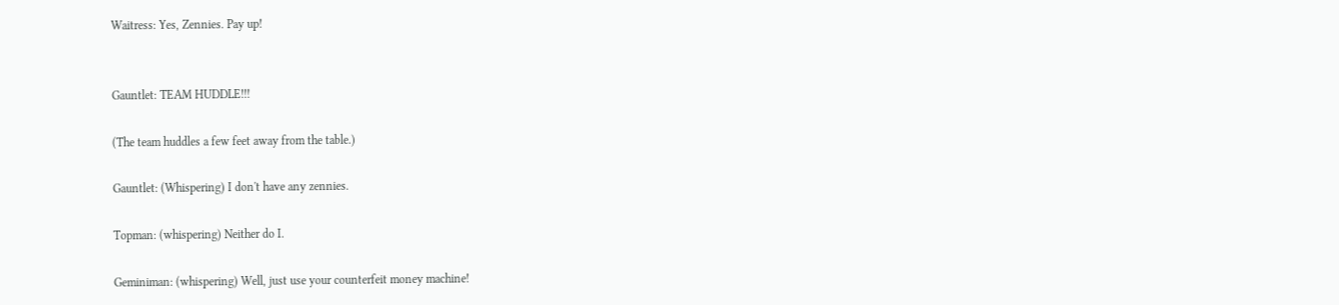Waitress: Yes, Zennies. Pay up!


Gauntlet: TEAM HUDDLE!!!

(The team huddles a few feet away from the table.)

Gauntlet: (Whispering) I don't have any zennies.

Topman: (whispering) Neither do I.

Geminiman: (whispering) Well, just use your counterfeit money machine!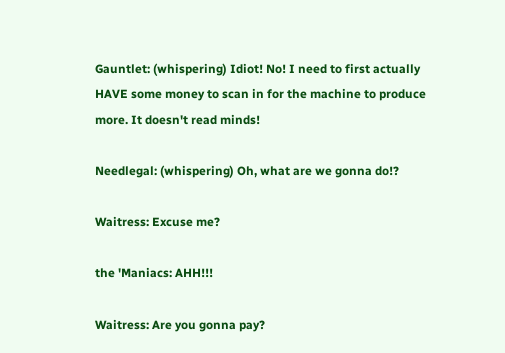Gauntlet: (whispering) Idiot! No! I need to first actually HAVE some money to scan in for the machine to produce more. It doesn't read minds!

Needlegal: (whispering) Oh, what are we gonna do!?

Waitress: Excuse me?

the 'Maniacs: AHH!!!

Waitress: Are you gonna pay?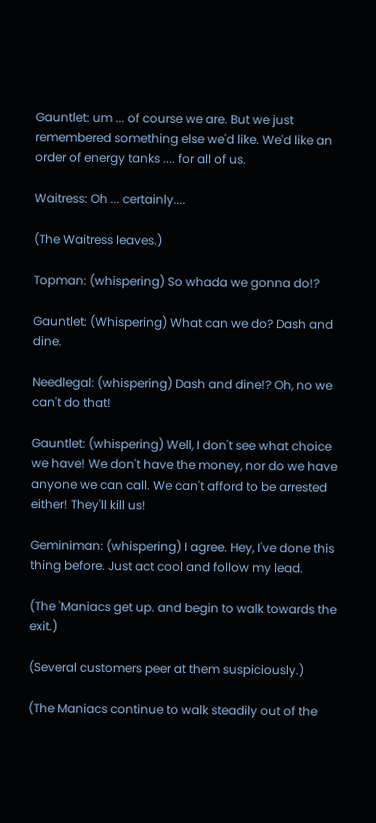Gauntlet: um ... of course we are. But we just remembered something else we'd like. We'd like an order of energy tanks .... for all of us.

Waitress: Oh ... certainly....

(The Waitress leaves.)

Topman: (whispering) So whada we gonna do!?

Gauntlet: (Whispering) What can we do? Dash and dine.

Needlegal: (whispering) Dash and dine!? Oh, no we can't do that!

Gauntlet: (whispering) Well, I don't see what choice we have! We don't have the money, nor do we have anyone we can call. We can't afford to be arrested either! They'll kill us!

Geminiman: (whispering) I agree. Hey, I've done this thing before. Just act cool and follow my lead.

(The 'Maniacs get up. and begin to walk towards the exit.)

(Several customers peer at them suspiciously.)

(The Maniacs continue to walk steadily out of the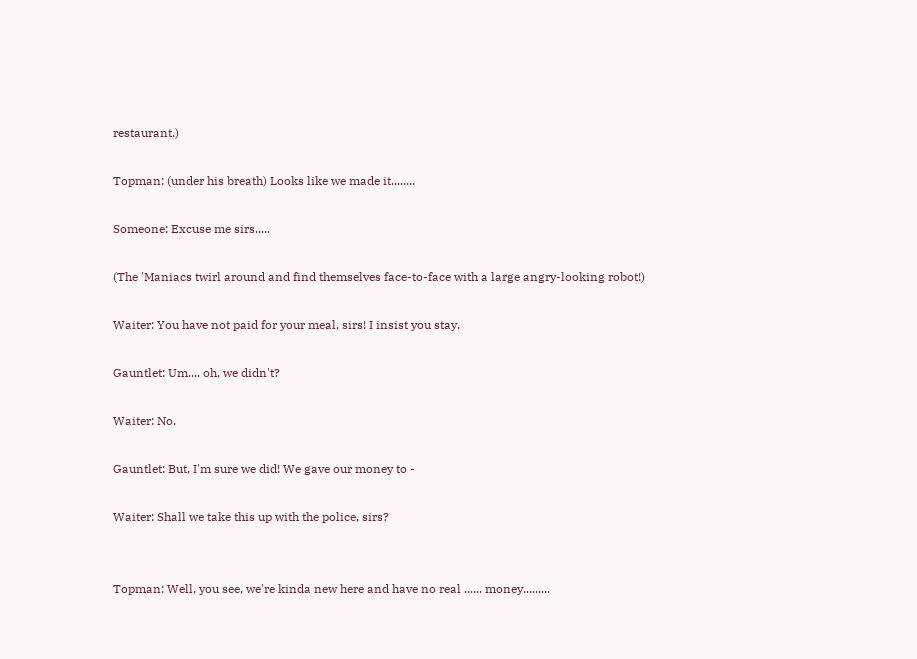restaurant.)

Topman: (under his breath) Looks like we made it........

Someone: Excuse me sirs.....

(The 'Maniacs twirl around and find themselves face-to-face with a large angry-looking robot!)

Waiter: You have not paid for your meal, sirs! I insist you stay.

Gauntlet: Um.... oh, we didn't?

Waiter: No.

Gauntlet: But, I'm sure we did! We gave our money to -

Waiter: Shall we take this up with the police, sirs?


Topman: Well, you see, we're kinda new here and have no real ...... money.........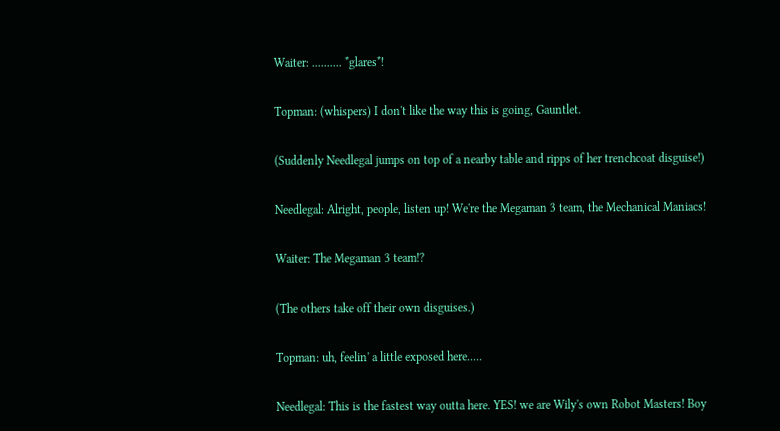Waiter: .......... *glares*!

Topman: (whispers) I don't like the way this is going, Gauntlet.

(Suddenly Needlegal jumps on top of a nearby table and ripps of her trenchcoat disguise!)

Needlegal: Alright, people, listen up! We're the Megaman 3 team, the Mechanical Maniacs!

Waiter: The Megaman 3 team!?

(The others take off their own disguises.)

Topman: uh, feelin' a little exposed here.....

Needlegal: This is the fastest way outta here. YES! we are Wily's own Robot Masters! Boy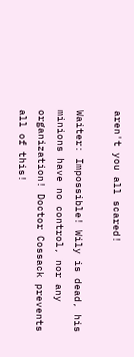aren't you all scared!

Waiter: Impossible! Wily is dead, his minions have no control, nor any organization! Doctor Cossack prevents all of this!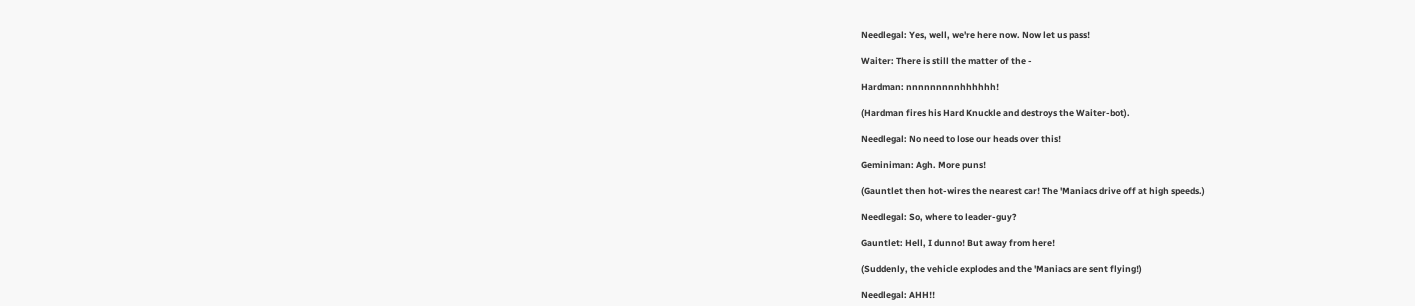Needlegal: Yes, well, we're here now. Now let us pass!

Waiter: There is still the matter of the -

Hardman: nnnnnnnnnhhhhhh!

(Hardman fires his Hard Knuckle and destroys the Waiter-bot).

Needlegal: No need to lose our heads over this!

Geminiman: Agh. More puns!

(Gauntlet then hot-wires the nearest car! The 'Maniacs drive off at high speeds.)

Needlegal: So, where to leader-guy?

Gauntlet: Hell, I dunno! But away from here!

(Suddenly, the vehicle explodes and the 'Maniacs are sent flying!)

Needlegal: AHH!!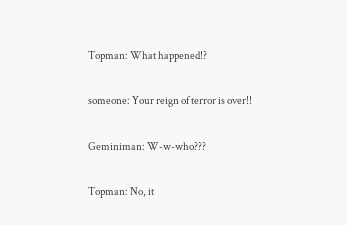Topman: What happened!?

someone: Your reign of terror is over!!

Geminiman: W-w-who???

Topman: No, it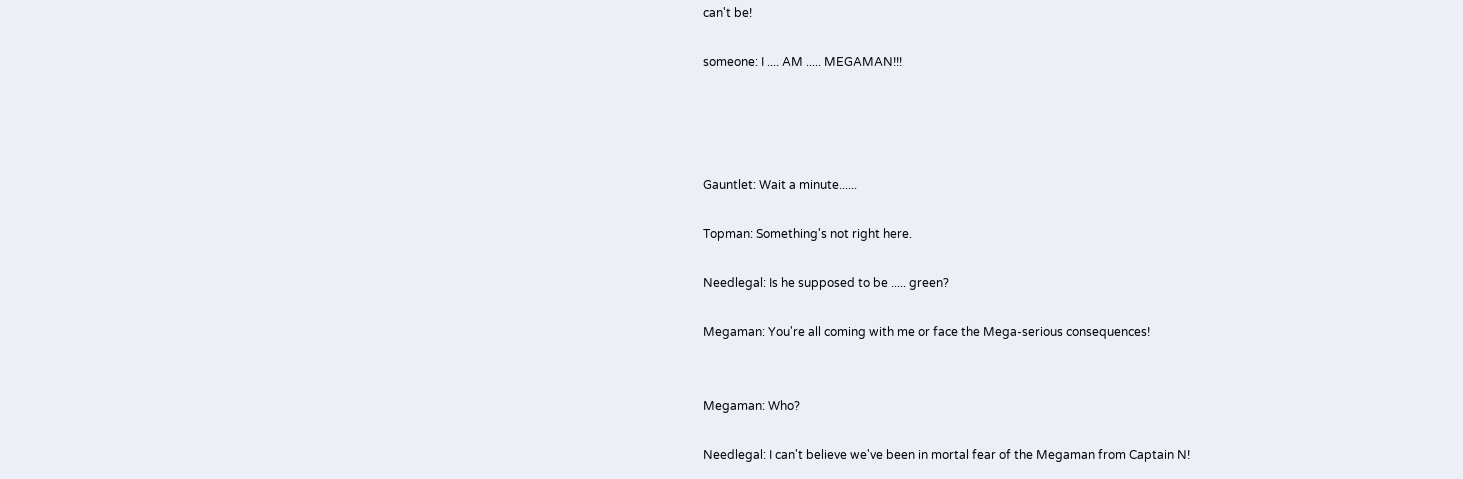can't be!

someone: I .... AM ..... MEGAMAN!!!




Gauntlet: Wait a minute......

Topman: Something's not right here.

Needlegal: Is he supposed to be ..... green?

Megaman: You're all coming with me or face the Mega-serious consequences!


Megaman: Who?

Needlegal: I can't believe we've been in mortal fear of the Megaman from Captain N!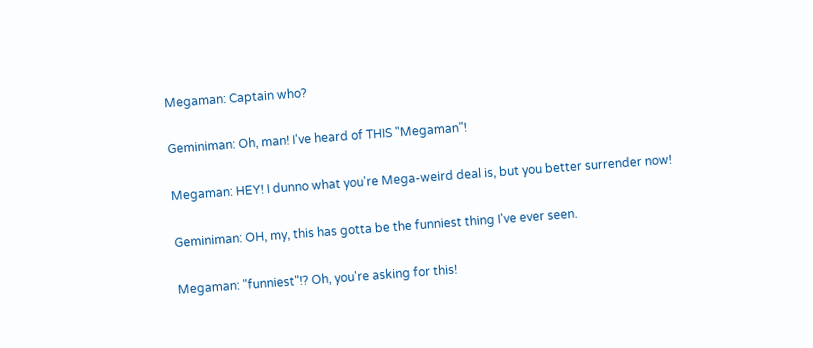Megaman: Captain who?

Geminiman: Oh, man! I've heard of THIS "Megaman"!

Megaman: HEY! I dunno what you're Mega-weird deal is, but you better surrender now!

Geminiman: OH, my, this has gotta be the funniest thing I've ever seen.

Megaman: "funniest"!? Oh, you're asking for this!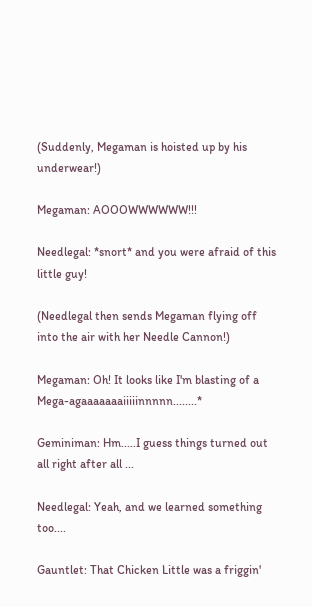(Suddenly, Megaman is hoisted up by his underwear!)

Megaman: AOOOWWWWWW!!!

Needlegal: *snort* and you were afraid of this little guy!

(Needlegal then sends Megaman flying off into the air with her Needle Cannon!)

Megaman: Oh! It looks like I'm blasting of a Mega-agaaaaaaaiiiiinnnnn........*

Geminiman: Hm.....I guess things turned out all right after all ...

Needlegal: Yeah, and we learned something too....

Gauntlet: That Chicken Little was a friggin'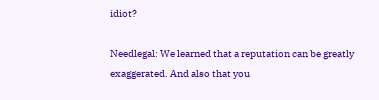idiot?

Needlegal: We learned that a reputation can be greatly exaggerated. And also that you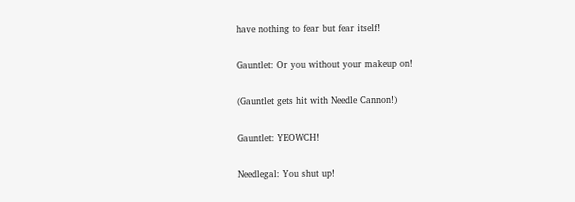have nothing to fear but fear itself!

Gauntlet: Or you without your makeup on!

(Gauntlet gets hit with Needle Cannon!)

Gauntlet: YEOWCH!

Needlegal: You shut up!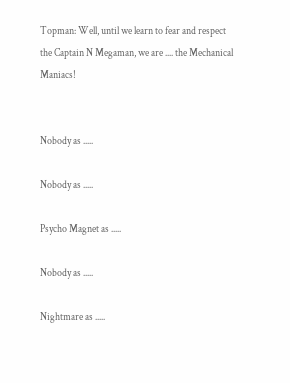Topman: Well, until we learn to fear and respect the Captain N Megaman, we are .... the Mechanical Maniacs!


Nobody as .....

Nobody as .....

Psycho Magnet as .....

Nobody as .....

Nightmare as .....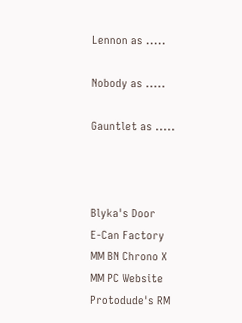Lennon as .....

Nobody as .....

Gauntlet as .....



Blyka's Door
E-Can Factory
MM BN Chrono X
MM PC Website
Protodude's RM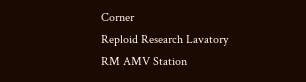Corner
Reploid Research Lavatory
RM AMV Station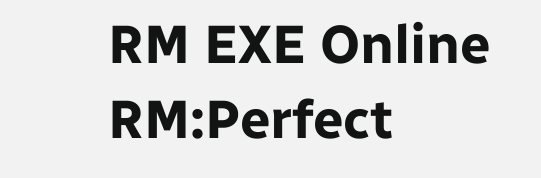RM EXE Online
RM:Perfect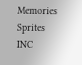Memories
Sprites INC